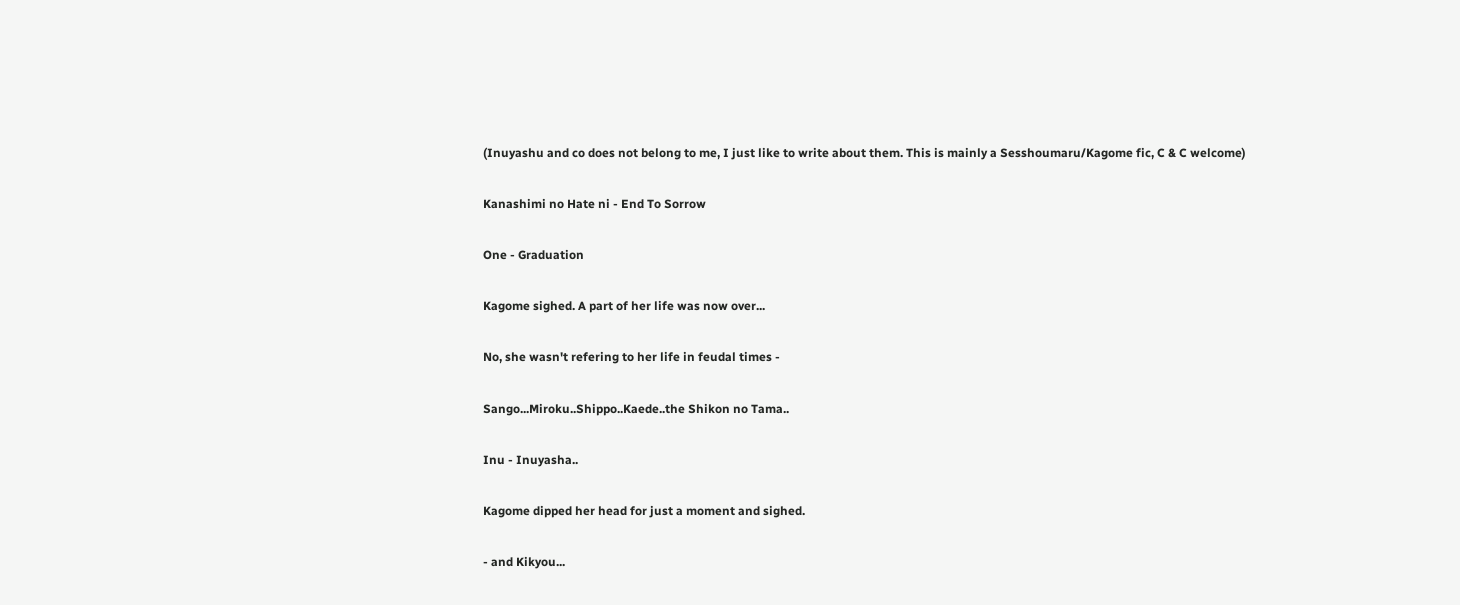(Inuyashu and co does not belong to me, I just like to write about them. This is mainly a Sesshoumaru/Kagome fic, C & C welcome)

Kanashimi no Hate ni - End To Sorrow

One - Graduation

Kagome sighed. A part of her life was now over...

No, she wasn't refering to her life in feudal times -

Sango...Miroku..Shippo..Kaede..the Shikon no Tama..

Inu - Inuyasha..

Kagome dipped her head for just a moment and sighed.

- and Kikyou...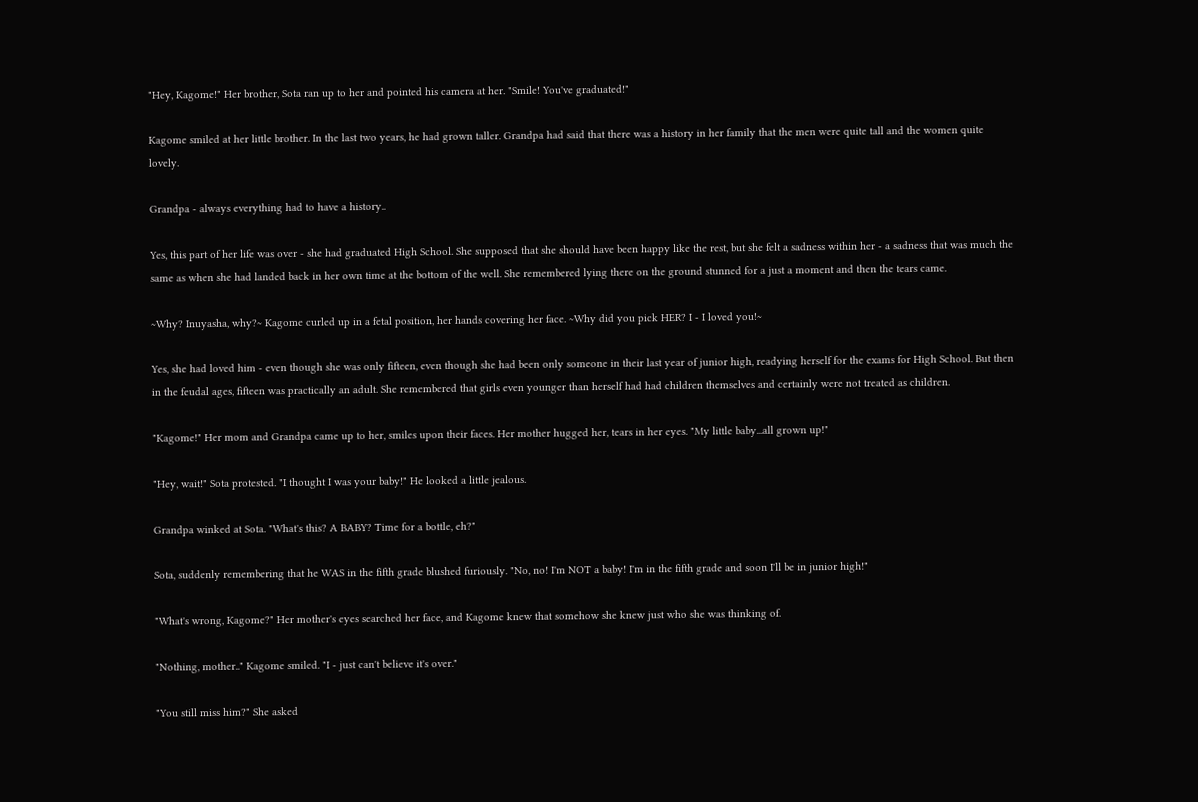"Hey, Kagome!" Her brother, Sota ran up to her and pointed his camera at her. "Smile! You've graduated!"

Kagome smiled at her little brother. In the last two years, he had grown taller. Grandpa had said that there was a history in her family that the men were quite tall and the women quite lovely.

Grandpa - always everything had to have a history..

Yes, this part of her life was over - she had graduated High School. She supposed that she should have been happy like the rest, but she felt a sadness within her - a sadness that was much the same as when she had landed back in her own time at the bottom of the well. She remembered lying there on the ground stunned for a just a moment and then the tears came.

~Why? Inuyasha, why?~ Kagome curled up in a fetal position, her hands covering her face. ~Why did you pick HER? I - I loved you!~

Yes, she had loved him - even though she was only fifteen, even though she had been only someone in their last year of junior high, readying herself for the exams for High School. But then in the feudal ages, fifteen was practically an adult. She remembered that girls even younger than herself had had children themselves and certainly were not treated as children.

"Kagome!" Her mom and Grandpa came up to her, smiles upon their faces. Her mother hugged her, tears in her eyes. "My little baby...all grown up!"

"Hey, wait!" Sota protested. "I thought I was your baby!" He looked a little jealous.

Grandpa winked at Sota. "What's this? A BABY? Time for a bottle, eh?"

Sota, suddenly remembering that he WAS in the fifth grade blushed furiously. "No, no! I'm NOT a baby! I'm in the fifth grade and soon I'll be in junior high!"

"What's wrong, Kagome?" Her mother's eyes searched her face, and Kagome knew that somehow she knew just who she was thinking of.

"Nothing, mother.." Kagome smiled. "I - just can't believe it's over."

"You still miss him?" She asked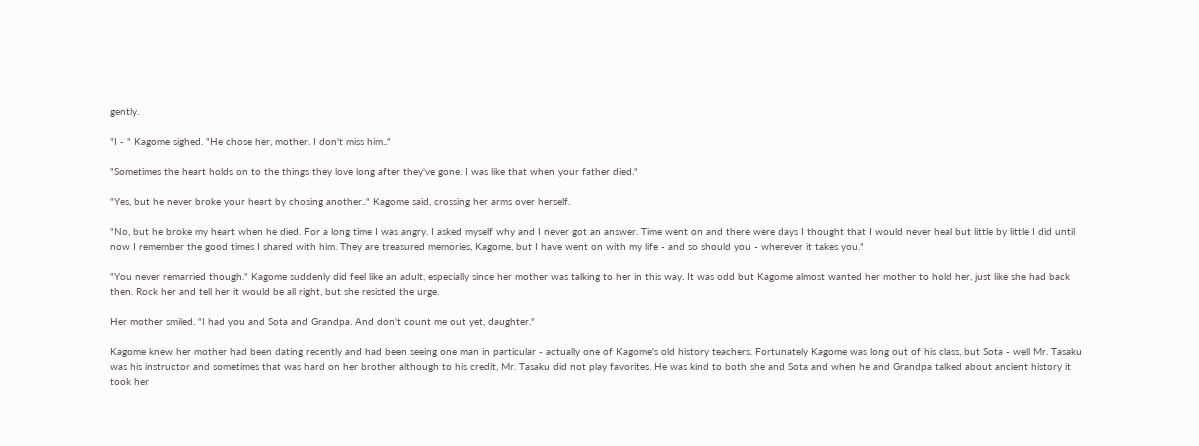gently.

"I - " Kagome sighed. "He chose her, mother. I don't miss him.."

"Sometimes the heart holds on to the things they love long after they've gone. I was like that when your father died."

"Yes, but he never broke your heart by chosing another.." Kagome said, crossing her arms over herself.

"No, but he broke my heart when he died. For a long time I was angry. I asked myself why and I never got an answer. Time went on and there were days I thought that I would never heal but little by little I did until now I remember the good times I shared with him. They are treasured memories, Kagome, but I have went on with my life - and so should you - wherever it takes you."

"You never remarried though." Kagome suddenly did feel like an adult, especially since her mother was talking to her in this way. It was odd but Kagome almost wanted her mother to hold her, just like she had back then. Rock her and tell her it would be all right, but she resisted the urge.

Her mother smiled. "I had you and Sota and Grandpa. And don't count me out yet, daughter."

Kagome knew her mother had been dating recently and had been seeing one man in particular - actually one of Kagome's old history teachers. Fortunately Kagome was long out of his class, but Sota - well Mr. Tasaku was his instructor and sometimes that was hard on her brother although to his credit, Mr. Tasaku did not play favorites. He was kind to both she and Sota and when he and Grandpa talked about ancient history it took her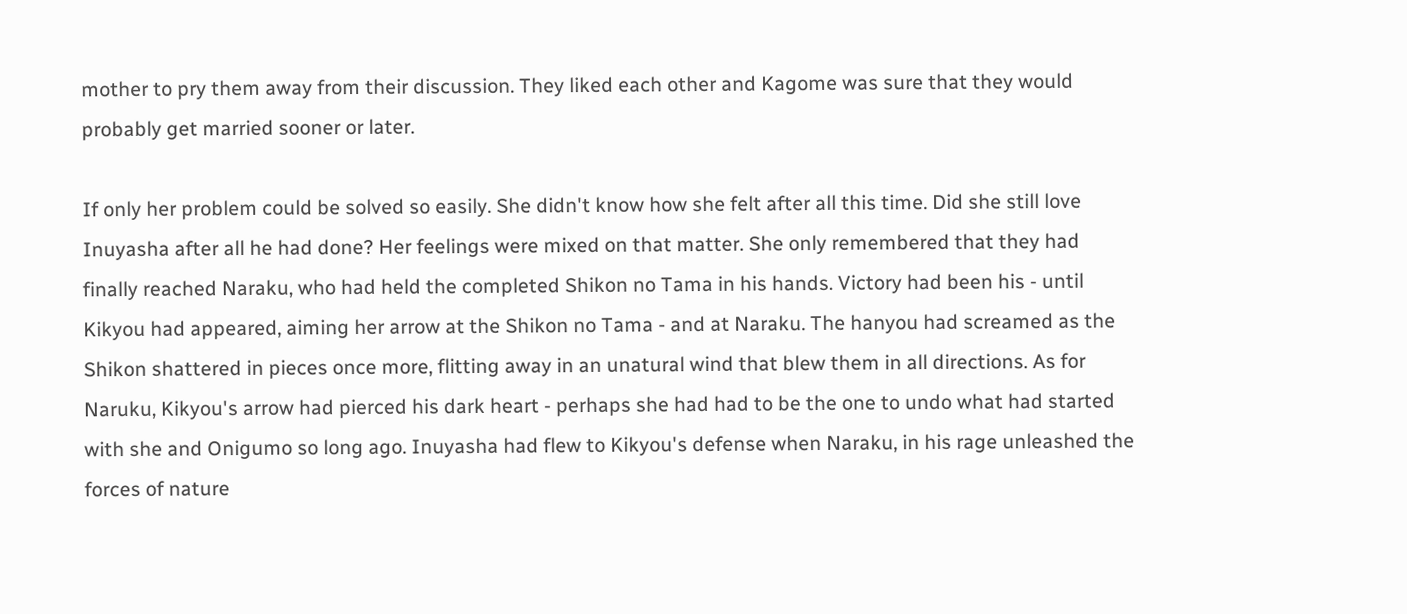mother to pry them away from their discussion. They liked each other and Kagome was sure that they would probably get married sooner or later.

If only her problem could be solved so easily. She didn't know how she felt after all this time. Did she still love Inuyasha after all he had done? Her feelings were mixed on that matter. She only remembered that they had finally reached Naraku, who had held the completed Shikon no Tama in his hands. Victory had been his - until Kikyou had appeared, aiming her arrow at the Shikon no Tama - and at Naraku. The hanyou had screamed as the Shikon shattered in pieces once more, flitting away in an unatural wind that blew them in all directions. As for Naruku, Kikyou's arrow had pierced his dark heart - perhaps she had had to be the one to undo what had started with she and Onigumo so long ago. Inuyasha had flew to Kikyou's defense when Naraku, in his rage unleashed the forces of nature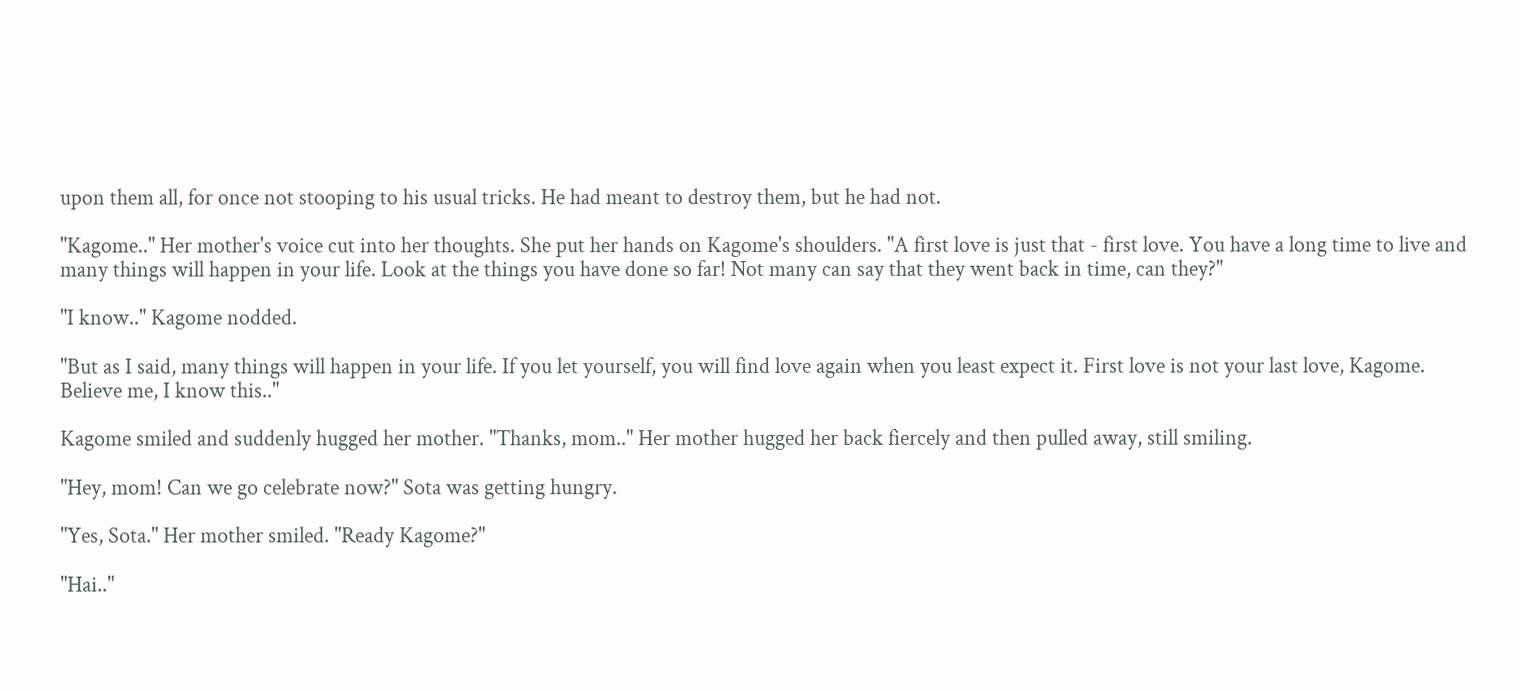upon them all, for once not stooping to his usual tricks. He had meant to destroy them, but he had not.

"Kagome.." Her mother's voice cut into her thoughts. She put her hands on Kagome's shoulders. "A first love is just that - first love. You have a long time to live and many things will happen in your life. Look at the things you have done so far! Not many can say that they went back in time, can they?"

"I know.." Kagome nodded.

"But as I said, many things will happen in your life. If you let yourself, you will find love again when you least expect it. First love is not your last love, Kagome. Believe me, I know this.."

Kagome smiled and suddenly hugged her mother. "Thanks, mom.." Her mother hugged her back fiercely and then pulled away, still smiling.

"Hey, mom! Can we go celebrate now?" Sota was getting hungry.

"Yes, Sota." Her mother smiled. "Ready Kagome?"

"Hai.."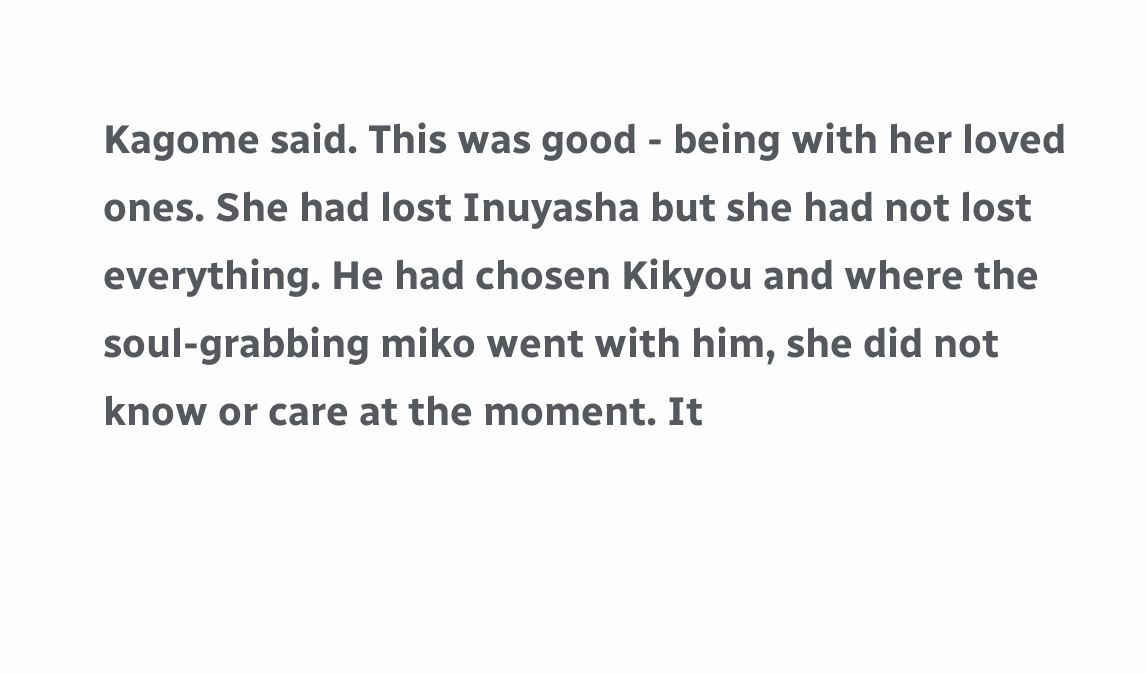Kagome said. This was good - being with her loved ones. She had lost Inuyasha but she had not lost everything. He had chosen Kikyou and where the soul-grabbing miko went with him, she did not know or care at the moment. It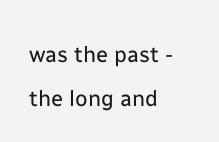was the past - the long and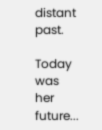distant past.

Today was her future...